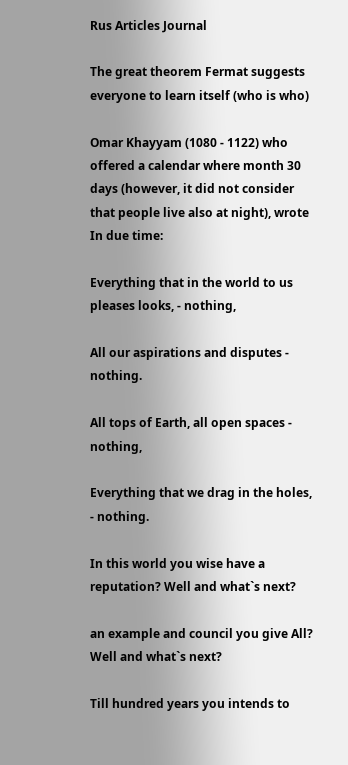Rus Articles Journal

The great theorem Fermat suggests everyone to learn itself (who is who)

Omar Khayyam (1080 - 1122) who offered a calendar where month 30 days (however, it did not consider that people live also at night), wrote In due time:

Everything that in the world to us pleases looks, - nothing,

All our aspirations and disputes - nothing.

All tops of Earth, all open spaces - nothing,

Everything that we drag in the holes, - nothing.

In this world you wise have a reputation? Well and what`s next?

an example and council you give All? Well and what`s next?

Till hundred years you intends to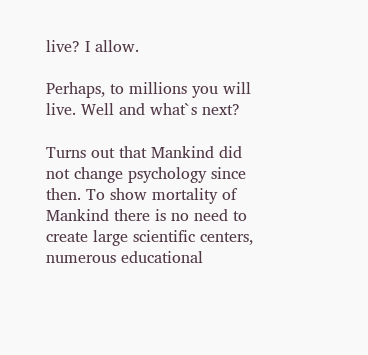live? I allow.

Perhaps, to millions you will live. Well and what`s next?

Turns out that Mankind did not change psychology since then. To show mortality of Mankind there is no need to create large scientific centers, numerous educational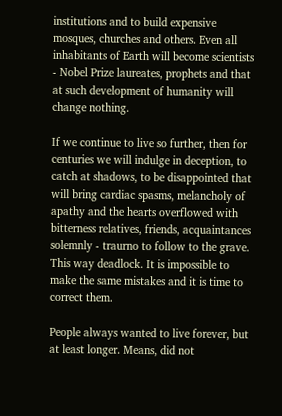institutions and to build expensive mosques, churches and others. Even all inhabitants of Earth will become scientists - Nobel Prize laureates, prophets and that at such development of humanity will change nothing.

If we continue to live so further, then for centuries we will indulge in deception, to catch at shadows, to be disappointed that will bring cardiac spasms, melancholy of apathy and the hearts overflowed with bitterness relatives, friends, acquaintances solemnly - traurno to follow to the grave. This way deadlock. It is impossible to make the same mistakes and it is time to correct them.

People always wanted to live forever, but at least longer. Means, did not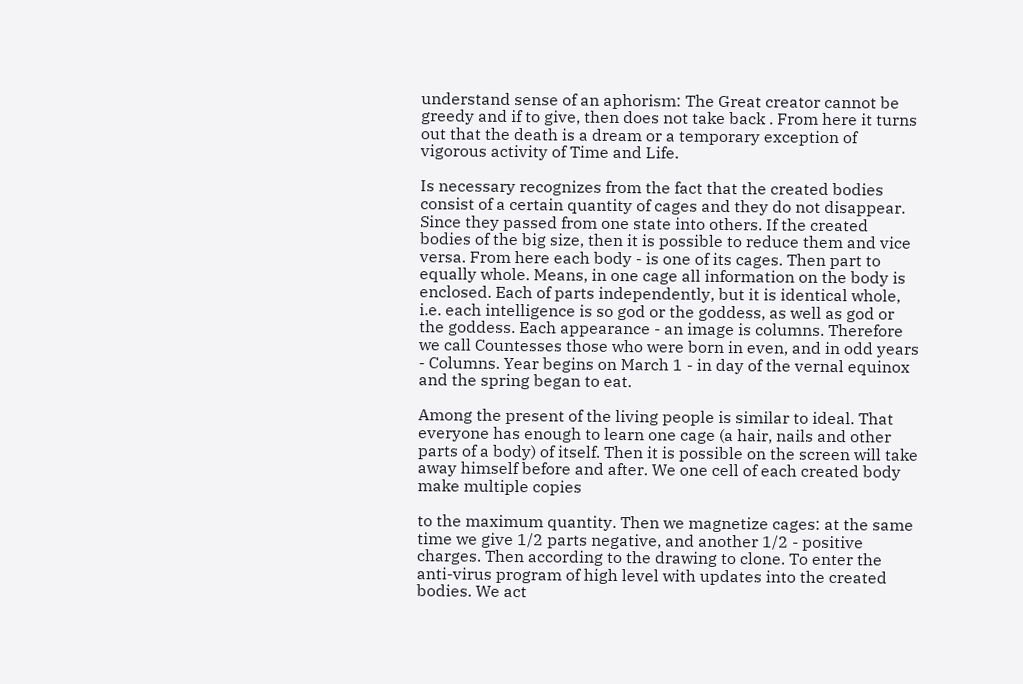understand sense of an aphorism: The Great creator cannot be greedy and if to give, then does not take back . From here it turns out that the death is a dream or a temporary exception of vigorous activity of Time and Life.

Is necessary recognizes from the fact that the created bodies consist of a certain quantity of cages and they do not disappear. Since they passed from one state into others. If the created bodies of the big size, then it is possible to reduce them and vice versa. From here each body - is one of its cages. Then part to equally whole. Means, in one cage all information on the body is enclosed. Each of parts independently, but it is identical whole, i.e. each intelligence is so god or the goddess, as well as god or the goddess. Each appearance - an image is columns. Therefore we call Countesses those who were born in even, and in odd years - Columns. Year begins on March 1 - in day of the vernal equinox and the spring began to eat.

Among the present of the living people is similar to ideal. That everyone has enough to learn one cage (a hair, nails and other parts of a body) of itself. Then it is possible on the screen will take away himself before and after. We one cell of each created body make multiple copies

to the maximum quantity. Then we magnetize cages: at the same time we give 1/2 parts negative, and another 1/2 - positive charges. Then according to the drawing to clone. To enter the anti-virus program of high level with updates into the created bodies. We act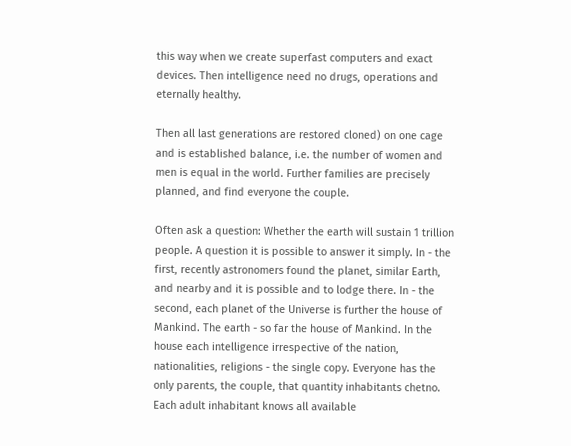this way when we create superfast computers and exact devices. Then intelligence need no drugs, operations and eternally healthy.

Then all last generations are restored cloned) on one cage and is established balance, i.e. the number of women and men is equal in the world. Further families are precisely planned, and find everyone the couple.

Often ask a question: Whether the earth will sustain 1 trillion people. A question it is possible to answer it simply. In - the first, recently astronomers found the planet, similar Earth, and nearby and it is possible and to lodge there. In - the second, each planet of the Universe is further the house of Mankind. The earth - so far the house of Mankind. In the house each intelligence irrespective of the nation, nationalities, religions - the single copy. Everyone has the only parents, the couple, that quantity inhabitants chetno. Each adult inhabitant knows all available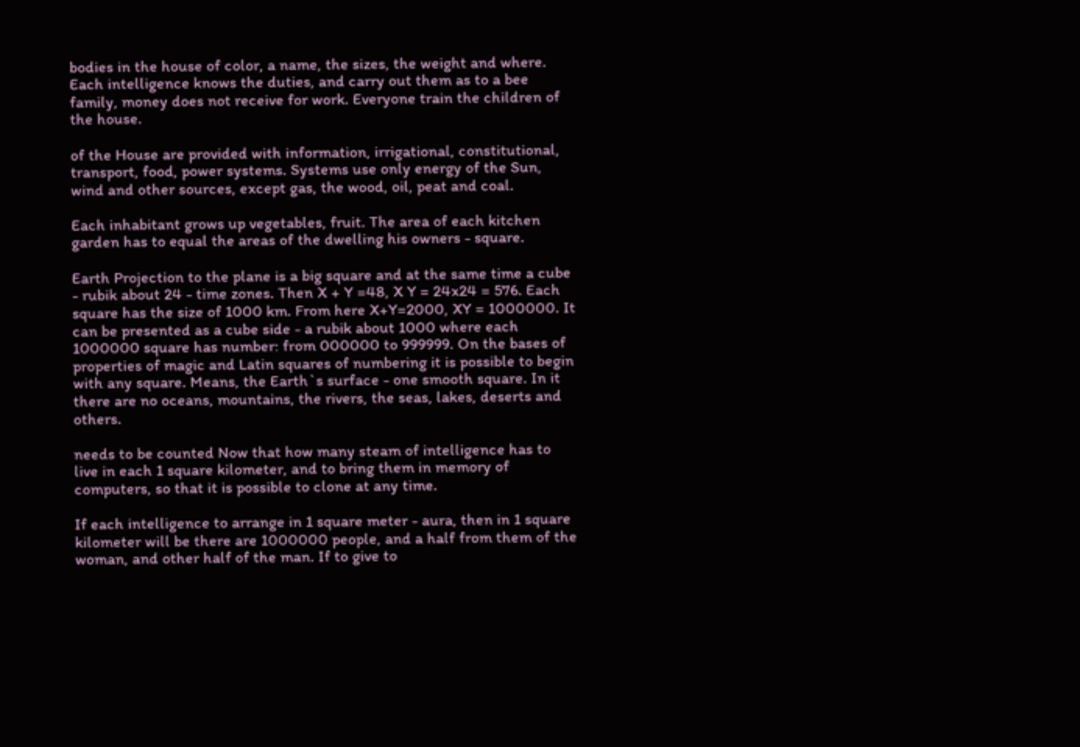bodies in the house of color, a name, the sizes, the weight and where. Each intelligence knows the duties, and carry out them as to a bee family, money does not receive for work. Everyone train the children of the house.

of the House are provided with information, irrigational, constitutional, transport, food, power systems. Systems use only energy of the Sun, wind and other sources, except gas, the wood, oil, peat and coal.

Each inhabitant grows up vegetables, fruit. The area of each kitchen garden has to equal the areas of the dwelling his owners - square.

Earth Projection to the plane is a big square and at the same time a cube - rubik about 24 - time zones. Then X + Y =48, X Y = 24x24 = 576. Each square has the size of 1000 km. From here X+Y=2000, XY = 1000000. It can be presented as a cube side - a rubik about 1000 where each 1000000 square has number: from 000000 to 999999. On the bases of properties of magic and Latin squares of numbering it is possible to begin with any square. Means, the Earth`s surface - one smooth square. In it there are no oceans, mountains, the rivers, the seas, lakes, deserts and others.

needs to be counted Now that how many steam of intelligence has to live in each 1 square kilometer, and to bring them in memory of computers, so that it is possible to clone at any time.

If each intelligence to arrange in 1 square meter - aura, then in 1 square kilometer will be there are 1000000 people, and a half from them of the woman, and other half of the man. If to give to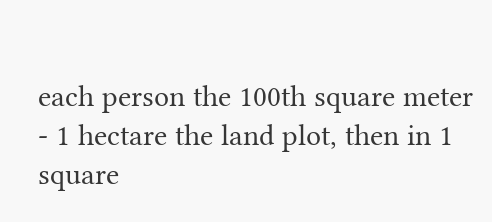each person the 100th square meter - 1 hectare the land plot, then in 1 square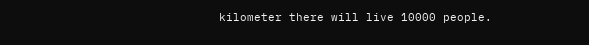kilometer there will live 10000 people.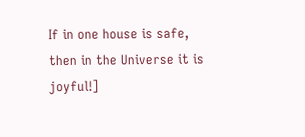If in one house is safe, then in the Universe it is joyful!]